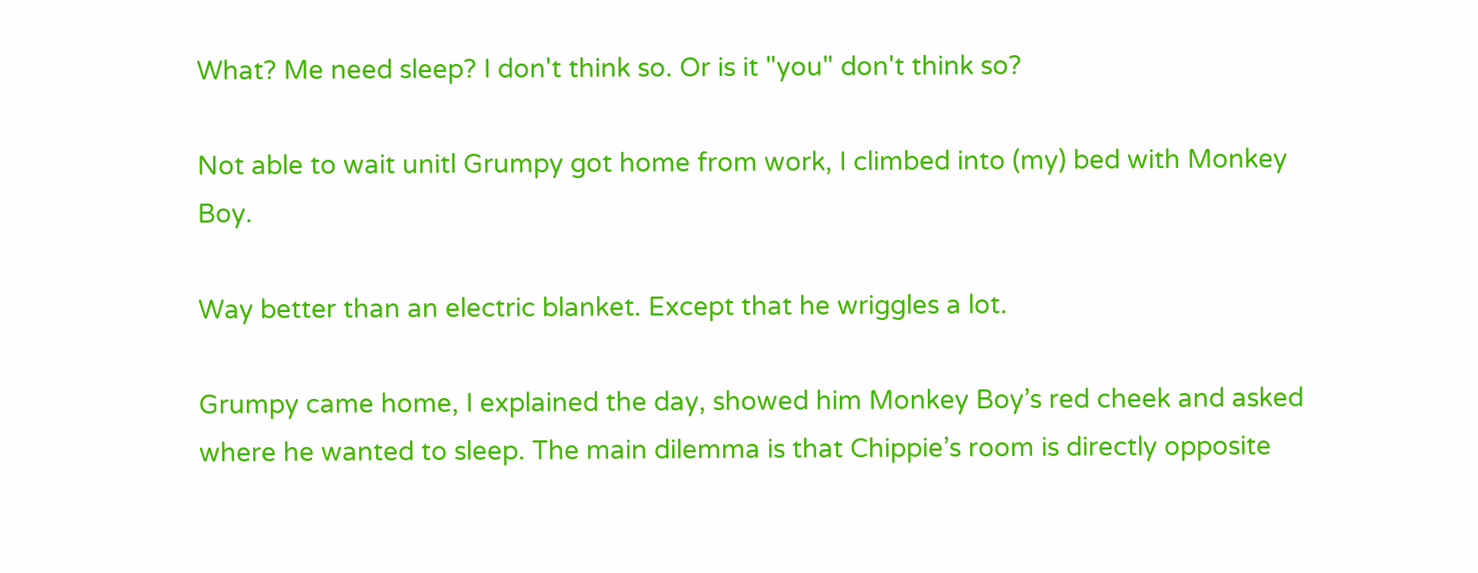What? Me need sleep? I don't think so. Or is it "you" don't think so?

Not able to wait unitl Grumpy got home from work, I climbed into (my) bed with Monkey Boy.

Way better than an electric blanket. Except that he wriggles a lot.

Grumpy came home, I explained the day, showed him Monkey Boy’s red cheek and asked where he wanted to sleep. The main dilemma is that Chippie’s room is directly opposite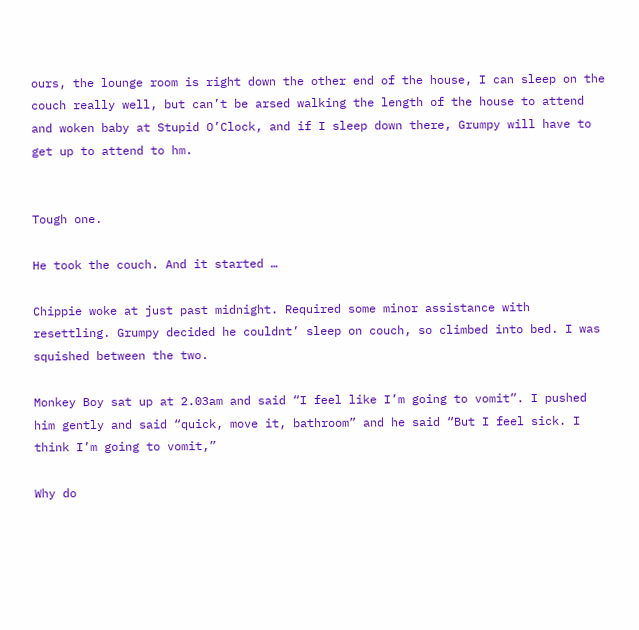ours, the lounge room is right down the other end of the house, I can sleep on the couch really well, but can’t be arsed walking the length of the house to attend and woken baby at Stupid O’Clock, and if I sleep down there, Grumpy will have to get up to attend to hm.


Tough one.

He took the couch. And it started …

Chippie woke at just past midnight. Required some minor assistance with resettling. Grumpy decided he couldnt’ sleep on couch, so climbed into bed. I was squished between the two.

Monkey Boy sat up at 2.03am and said “I feel like I’m going to vomit”. I pushed him gently and said “quick, move it, bathroom” and he said “But I feel sick. I think I’m going to vomit,”

Why do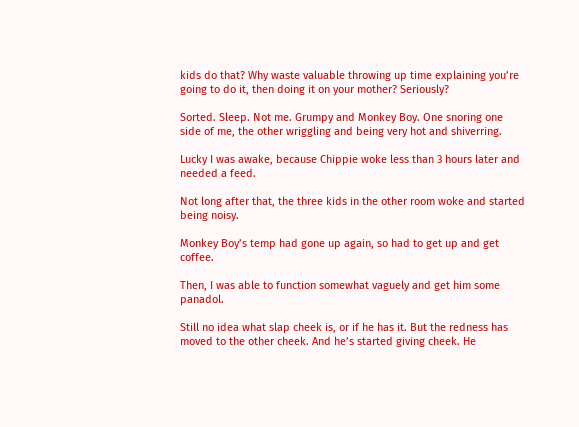kids do that? Why waste valuable throwing up time explaining you’re going to do it, then doing it on your mother? Seriously?

Sorted. Sleep. Not me. Grumpy and Monkey Boy. One snoring one side of me, the other wriggling and being very hot and shiverring.

Lucky I was awake, because Chippie woke less than 3 hours later and needed a feed.

Not long after that, the three kids in the other room woke and started being noisy.

Monkey Boy’s temp had gone up again, so had to get up and get coffee.

Then, I was able to function somewhat vaguely and get him some panadol.

Still no idea what slap cheek is, or if he has it. But the redness has moved to the other cheek. And he’s started giving cheek. He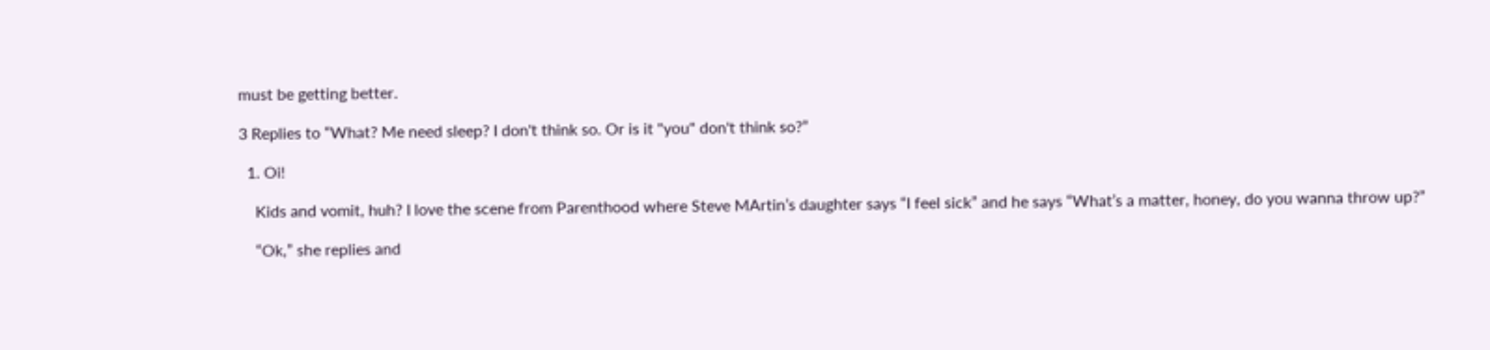must be getting better.

3 Replies to “What? Me need sleep? I don't think so. Or is it "you" don't think so?”

  1. Oi!

    Kids and vomit, huh? I love the scene from Parenthood where Steve MArtin’s daughter says “I feel sick” and he says “What’s a matter, honey, do you wanna throw up?”

    “Ok,” she replies and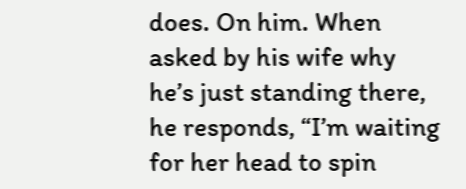does. On him. When asked by his wife why he’s just standing there, he responds, “I’m waiting for her head to spin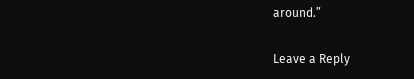around.”

Leave a Reply